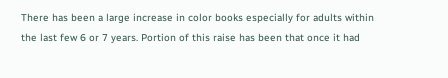There has been a large increase in color books especially for adults within the last few 6 or 7 years. Portion of this raise has been that once it had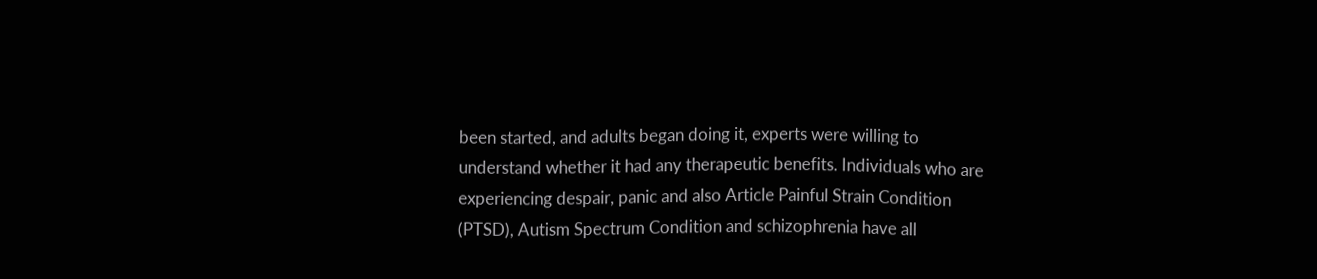been started, and adults began doing it, experts were willing to understand whether it had any therapeutic benefits. Individuals who are experiencing despair, panic and also Article Painful Strain Condition (PTSD), Autism Spectrum Condition and schizophrenia have all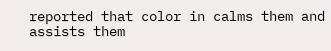reported that color in calms them and assists them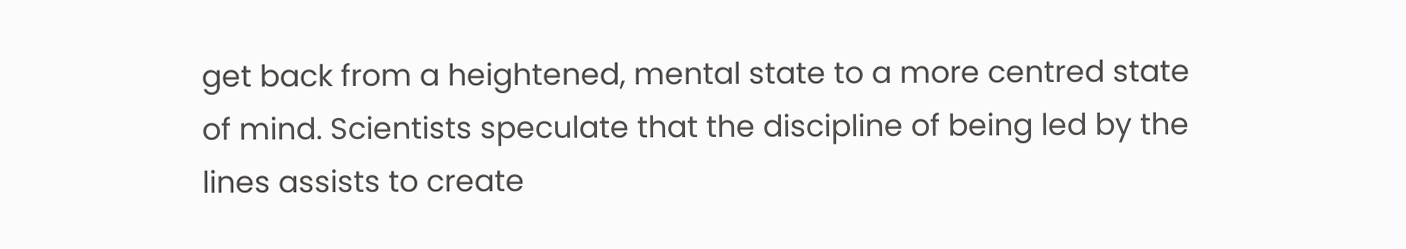get back from a heightened, mental state to a more centred state of mind. Scientists speculate that the discipline of being led by the lines assists to create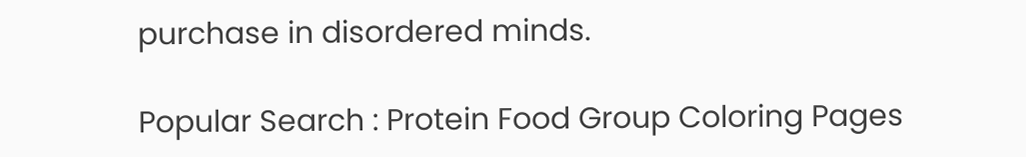purchase in disordered minds.

Popular Search : Protein Food Group Coloring Pages